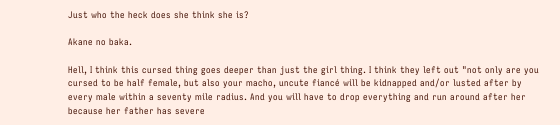Just who the heck does she think she is?

Akane no baka.

Hell, I think this cursed thing goes deeper than just the girl thing. I think they left out "not only are you cursed to be half female, but also your macho, uncute fiancé will be kidnapped and/or lusted after by every male within a seventy mile radius. And you will have to drop everything and run around after her because her father has severe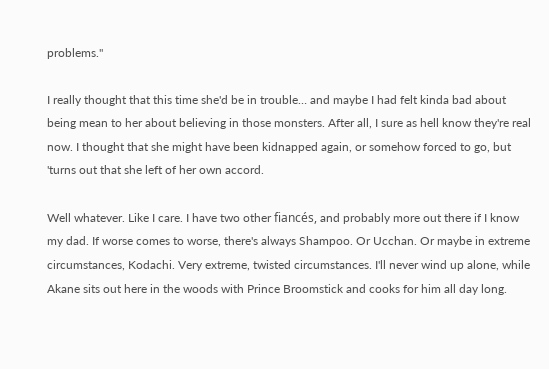problems."

I really thought that this time she'd be in trouble… and maybe I had felt kinda bad about being mean to her about believing in those monsters. After all, I sure as hell know they're real now. I thought that she might have been kidnapped again, or somehow forced to go, but 'turns out that she left of her own accord.

Well whatever. Like I care. I have two other fiancés, and probably more out there if I know my dad. If worse comes to worse, there's always Shampoo. Or Ucchan. Or maybe in extreme circumstances, Kodachi. Very extreme, twisted circumstances. I'll never wind up alone, while Akane sits out here in the woods with Prince Broomstick and cooks for him all day long.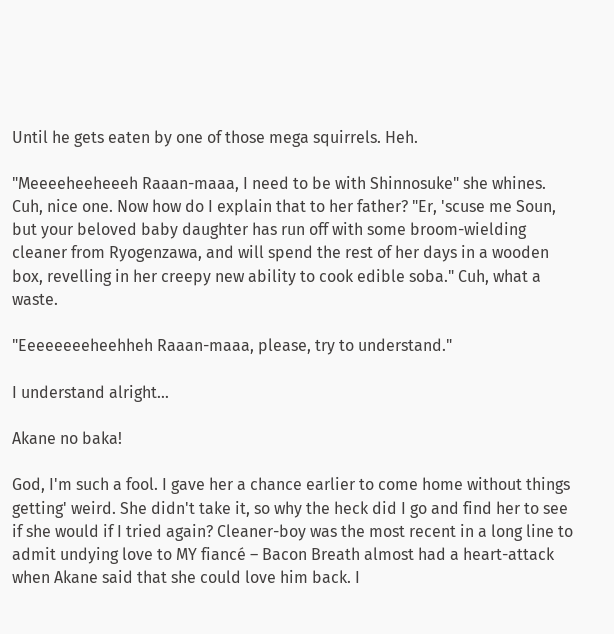Until he gets eaten by one of those mega squirrels. Heh.

"Meeeeheeheeeh Raaan-maaa, I need to be with Shinnosuke" she whines. Cuh, nice one. Now how do I explain that to her father? "Er, 'scuse me Soun, but your beloved baby daughter has run off with some broom-wielding cleaner from Ryogenzawa, and will spend the rest of her days in a wooden box, revelling in her creepy new ability to cook edible soba." Cuh, what a waste.

"Eeeeeeeeheehheh Raaan-maaa, please, try to understand."

I understand alright…

Akane no baka!

God, I'm such a fool. I gave her a chance earlier to come home without things getting' weird. She didn't take it, so why the heck did I go and find her to see if she would if I tried again? Cleaner-boy was the most recent in a long line to admit undying love to MY fiancé – Bacon Breath almost had a heart-attack when Akane said that she could love him back. I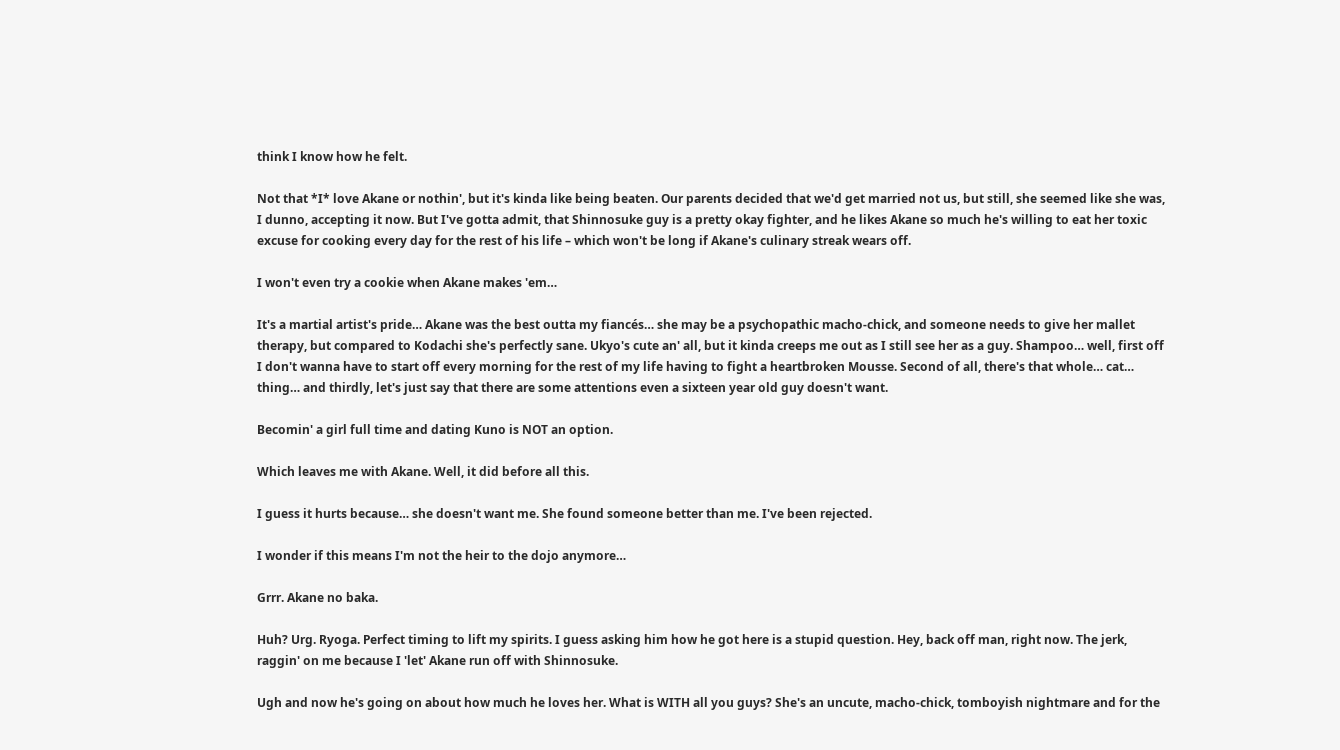think I know how he felt.

Not that *I* love Akane or nothin', but it's kinda like being beaten. Our parents decided that we'd get married not us, but still, she seemed like she was, I dunno, accepting it now. But I've gotta admit, that Shinnosuke guy is a pretty okay fighter, and he likes Akane so much he's willing to eat her toxic excuse for cooking every day for the rest of his life – which won't be long if Akane's culinary streak wears off.

I won't even try a cookie when Akane makes 'em…

It's a martial artist's pride… Akane was the best outta my fiancés… she may be a psychopathic macho-chick, and someone needs to give her mallet therapy, but compared to Kodachi she's perfectly sane. Ukyo's cute an' all, but it kinda creeps me out as I still see her as a guy. Shampoo… well, first off I don't wanna have to start off every morning for the rest of my life having to fight a heartbroken Mousse. Second of all, there's that whole… cat… thing… and thirdly, let's just say that there are some attentions even a sixteen year old guy doesn't want.

Becomin' a girl full time and dating Kuno is NOT an option.

Which leaves me with Akane. Well, it did before all this.

I guess it hurts because… she doesn't want me. She found someone better than me. I've been rejected.

I wonder if this means I'm not the heir to the dojo anymore…

Grrr. Akane no baka.

Huh? Urg. Ryoga. Perfect timing to lift my spirits. I guess asking him how he got here is a stupid question. Hey, back off man, right now. The jerk, raggin' on me because I 'let' Akane run off with Shinnosuke.

Ugh and now he's going on about how much he loves her. What is WITH all you guys? She's an uncute, macho-chick, tomboyish nightmare and for the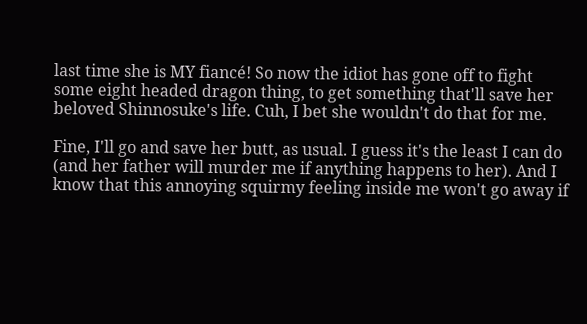last time she is MY fiancé! So now the idiot has gone off to fight some eight headed dragon thing, to get something that'll save her beloved Shinnosuke's life. Cuh, I bet she wouldn't do that for me.

Fine, I'll go and save her butt, as usual. I guess it's the least I can do (and her father will murder me if anything happens to her). And I know that this annoying squirmy feeling inside me won't go away if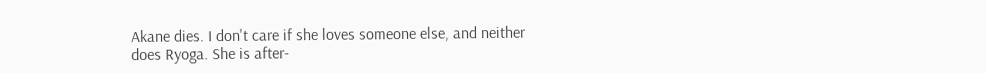Akane dies. I don't care if she loves someone else, and neither does Ryoga. She is after-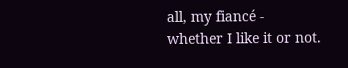all, my fiancé - whether I like it or not.